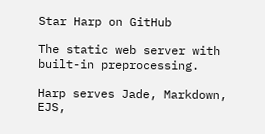Star Harp on GitHub

The static web server with built-in preprocessing.

Harp serves Jade, Markdown, EJS,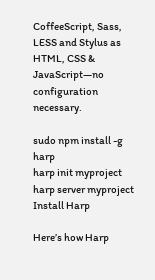CoffeeScript, Sass, LESS and Stylus as HTML, CSS & JavaScript—no configuration necessary.

sudo npm install -g harp
harp init myproject
harp server myproject
Install Harp

Here’s how Harp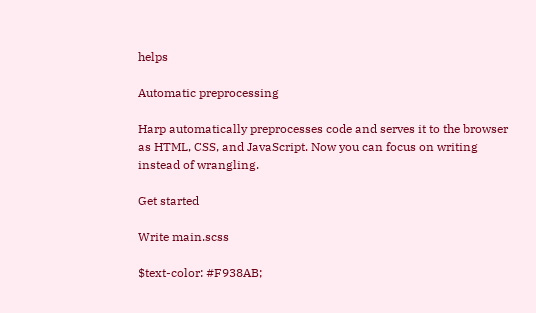helps

Automatic preprocessing

Harp automatically preprocesses code and serves it to the browser as HTML, CSS, and JavaScript. Now you can focus on writing instead of wrangling.

Get started

Write main.scss

$text-color: #F938AB;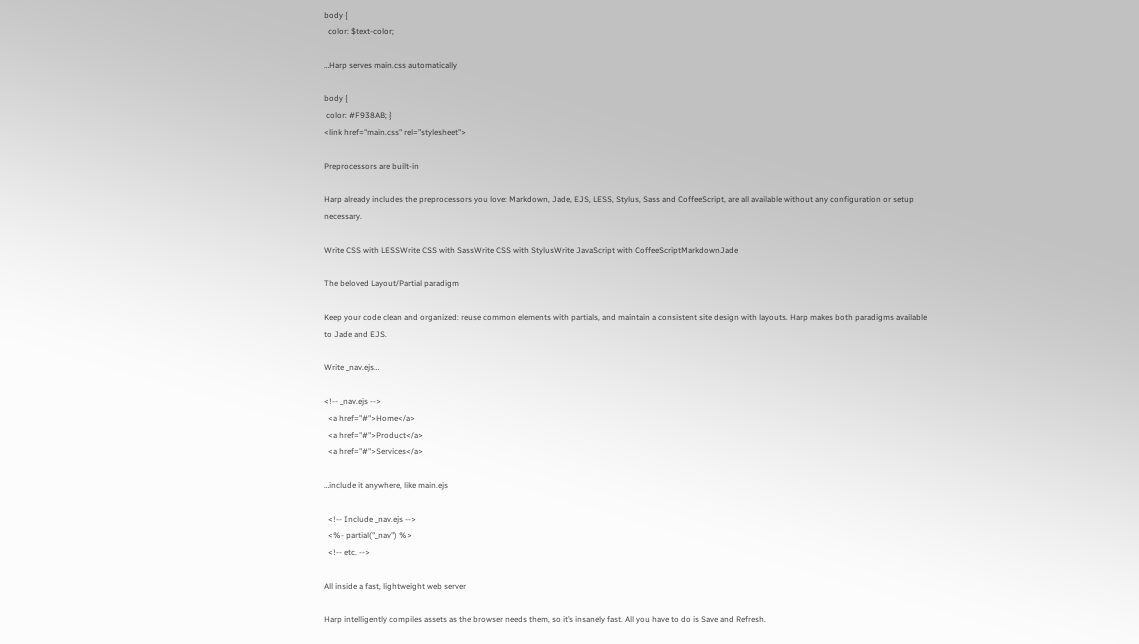body {
  color: $text-color;

…Harp serves main.css automatically

body {
 color: #F938AB; }
<link href="main.css" rel="stylesheet">

Preprocessors are built-in

Harp already includes the preprocessors you love: Markdown, Jade, EJS, LESS, Stylus, Sass and CoffeeScript, are all available without any configuration or setup necessary.

Write CSS with LESSWrite CSS with SassWrite CSS with StylusWrite JavaScript with CoffeeScriptMarkdownJade

The beloved Layout/Partial paradigm

Keep your code clean and organized: reuse common elements with partials, and maintain a consistent site design with layouts. Harp makes both paradigms available to Jade and EJS.

Write _nav.ejs…

<!-- _nav.ejs -->
  <a href="#">Home</a>
  <a href="#">Product</a>
  <a href="#">Services</a>

…include it anywhere, like main.ejs

  <!-- Include _nav.ejs -->
  <%- partial("_nav") %>
  <!-- etc. -->

All inside a fast, lightweight web server

Harp intelligently compiles assets as the browser needs them, so it’s insanely fast. All you have to do is Save and Refresh.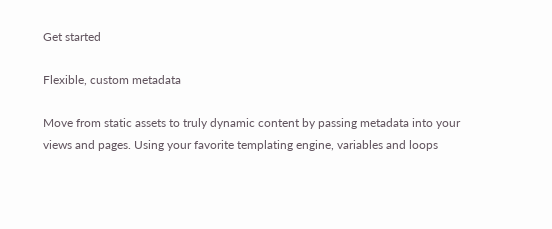Get started

Flexible, custom metadata

Move from static assets to truly dynamic content by passing metadata into your views and pages. Using your favorite templating engine, variables and loops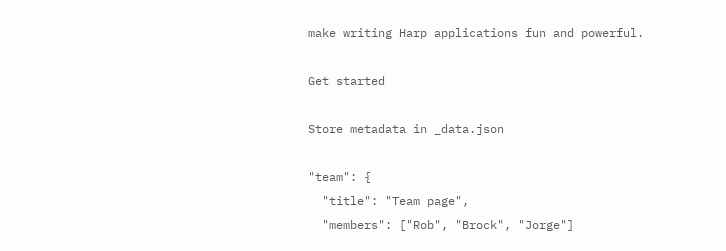make writing Harp applications fun and powerful.

Get started

Store metadata in _data.json

"team": {
  "title": "Team page",
  "members": ["Rob", "Brock", "Jorge"]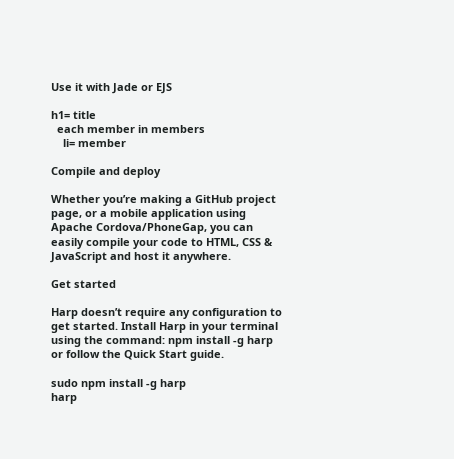Use it with Jade or EJS

h1= title
  each member in members
    li= member

Compile and deploy

Whether you’re making a GitHub project page, or a mobile application using Apache Cordova/PhoneGap, you can easily compile your code to HTML, CSS & JavaScript and host it anywhere.

Get started

Harp doesn’t require any configuration to get started. Install Harp in your terminal using the command: npm install -g harp or follow the Quick Start guide.

sudo npm install -g harp
harp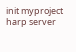init myproject
harp server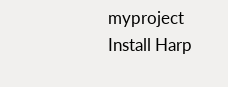myproject
Install Harp